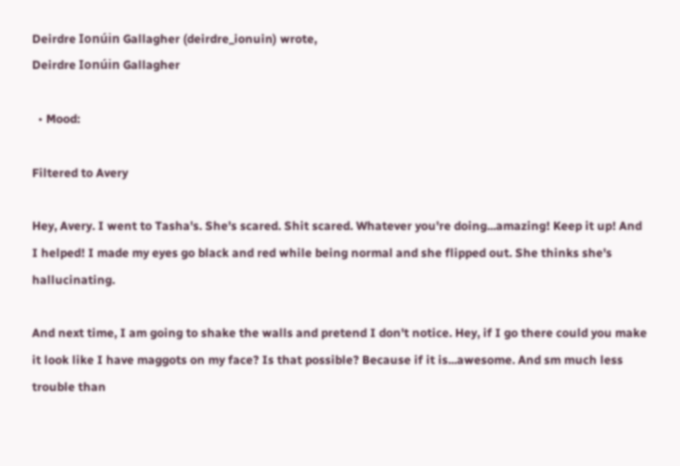Deirdre Ionúin Gallagher (deirdre_ionuin) wrote,
Deirdre Ionúin Gallagher

  • Mood:

Filtered to Avery

Hey, Avery. I went to Tasha's. She's scared. Shit scared. Whatever you're doing...amazing! Keep it up! And I helped! I made my eyes go black and red while being normal and she flipped out. She thinks she's hallucinating.

And next time, I am going to shake the walls and pretend I don't notice. Hey, if I go there could you make it look like I have maggots on my face? Is that possible? Because if it is...awesome. And sm much less trouble than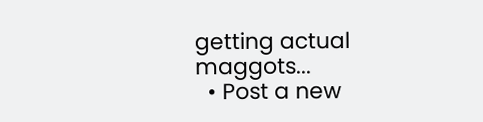getting actual maggots...
  • Post a new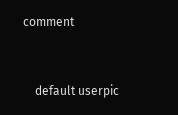comment


    default userpic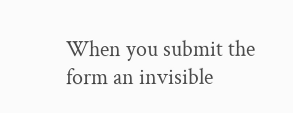When you submit the form an invisible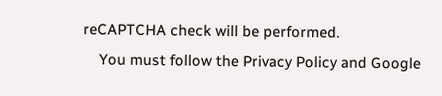reCAPTCHA check will be performed.
    You must follow the Privacy Policy and Google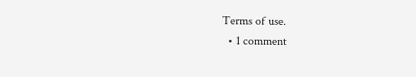Terms of use.
  • 1 comment